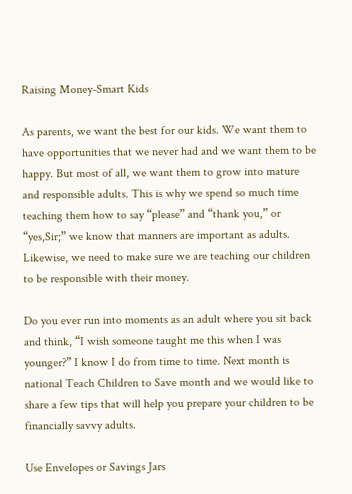Raising Money-Smart Kids

As parents, we want the best for our kids. We want them to have opportunities that we never had and we want them to be happy. But most of all, we want them to grow into mature and responsible adults. This is why we spend so much time teaching them how to say “please” and “thank you,” or “yes,Sir;” we know that manners are important as adults. Likewise, we need to make sure we are teaching our children to be responsible with their money.

Do you ever run into moments as an adult where you sit back and think, “I wish someone taught me this when I was younger?” I know I do from time to time. Next month is national Teach Children to Save month and we would like to share a few tips that will help you prepare your children to be financially savvy adults.

Use Envelopes or Savings Jars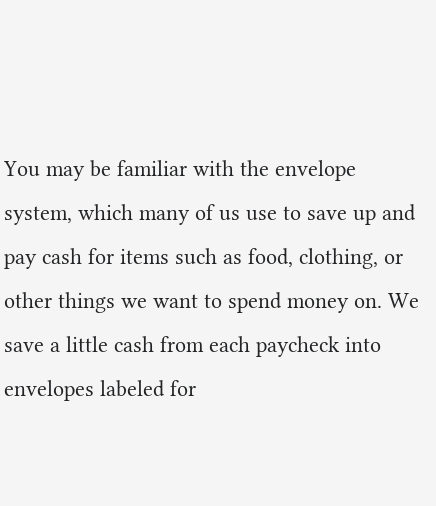You may be familiar with the envelope system, which many of us use to save up and pay cash for items such as food, clothing, or other things we want to spend money on. We save a little cash from each paycheck into envelopes labeled for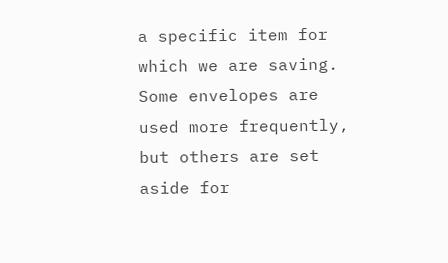a specific item for which we are saving. Some envelopes are used more frequently, but others are set aside for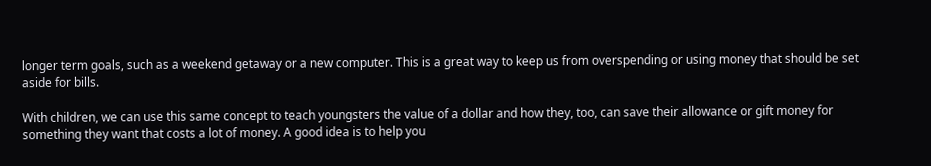longer term goals, such as a weekend getaway or a new computer. This is a great way to keep us from overspending or using money that should be set aside for bills.

With children, we can use this same concept to teach youngsters the value of a dollar and how they, too, can save their allowance or gift money for something they want that costs a lot of money. A good idea is to help you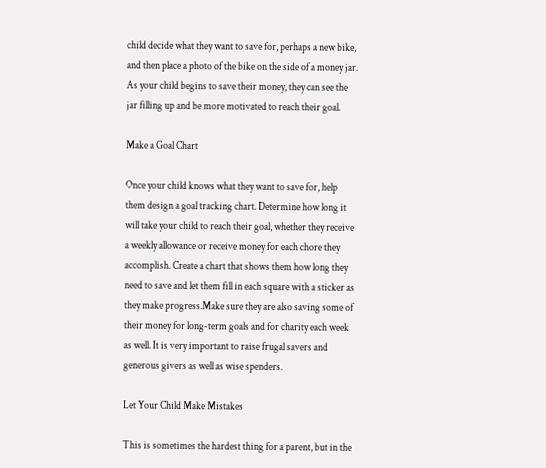child decide what they want to save for, perhaps a new bike, and then place a photo of the bike on the side of a money jar. As your child begins to save their money, they can see the jar filling up and be more motivated to reach their goal.

Make a Goal Chart

Once your child knows what they want to save for, help them design a goal tracking chart. Determine how long it will take your child to reach their goal, whether they receive a weekly allowance or receive money for each chore they accomplish. Create a chart that shows them how long they need to save and let them fill in each square with a sticker as they make progress.Make sure they are also saving some of their money for long-term goals and for charity each week as well. It is very important to raise frugal savers and generous givers as well as wise spenders.

Let Your Child Make Mistakes

This is sometimes the hardest thing for a parent, but in the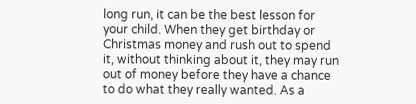long run, it can be the best lesson for your child. When they get birthday or Christmas money and rush out to spend it, without thinking about it, they may run out of money before they have a chance to do what they really wanted. As a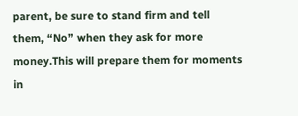parent, be sure to stand firm and tell them, “No” when they ask for more money.This will prepare them for moments in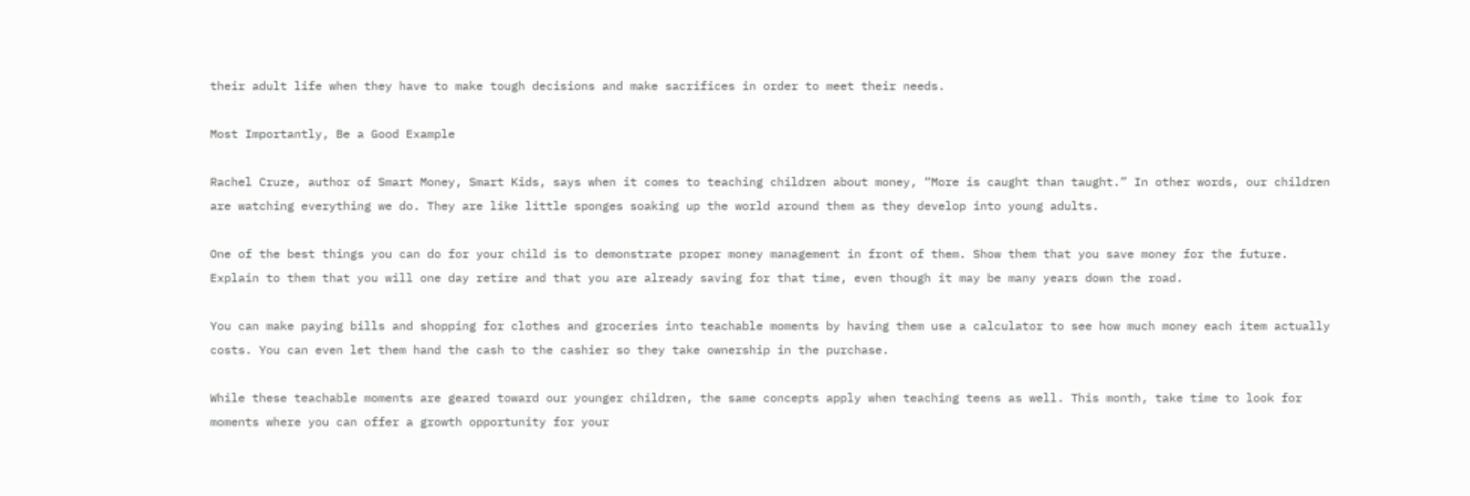their adult life when they have to make tough decisions and make sacrifices in order to meet their needs.

Most Importantly, Be a Good Example

Rachel Cruze, author of Smart Money, Smart Kids, says when it comes to teaching children about money, “More is caught than taught.” In other words, our children are watching everything we do. They are like little sponges soaking up the world around them as they develop into young adults.

One of the best things you can do for your child is to demonstrate proper money management in front of them. Show them that you save money for the future. Explain to them that you will one day retire and that you are already saving for that time, even though it may be many years down the road.

You can make paying bills and shopping for clothes and groceries into teachable moments by having them use a calculator to see how much money each item actually costs. You can even let them hand the cash to the cashier so they take ownership in the purchase.

While these teachable moments are geared toward our younger children, the same concepts apply when teaching teens as well. This month, take time to look for moments where you can offer a growth opportunity for your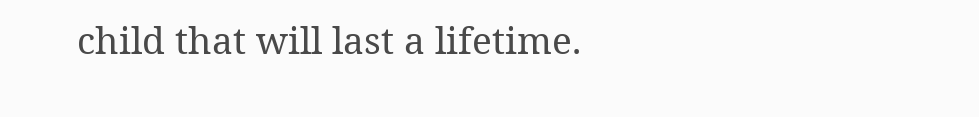child that will last a lifetime.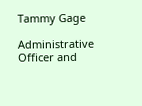Tammy Gage

Administrative Officer and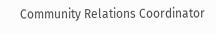Community Relations Coordinator